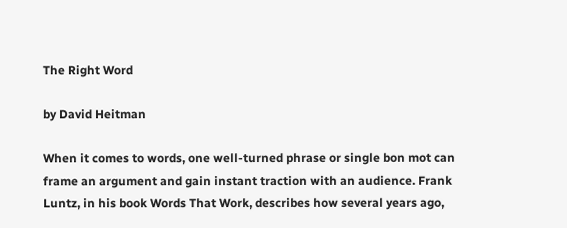The Right Word

by David Heitman

When it comes to words, one well-turned phrase or single bon mot can frame an argument and gain instant traction with an audience. Frank Luntz, in his book Words That Work, describes how several years ago,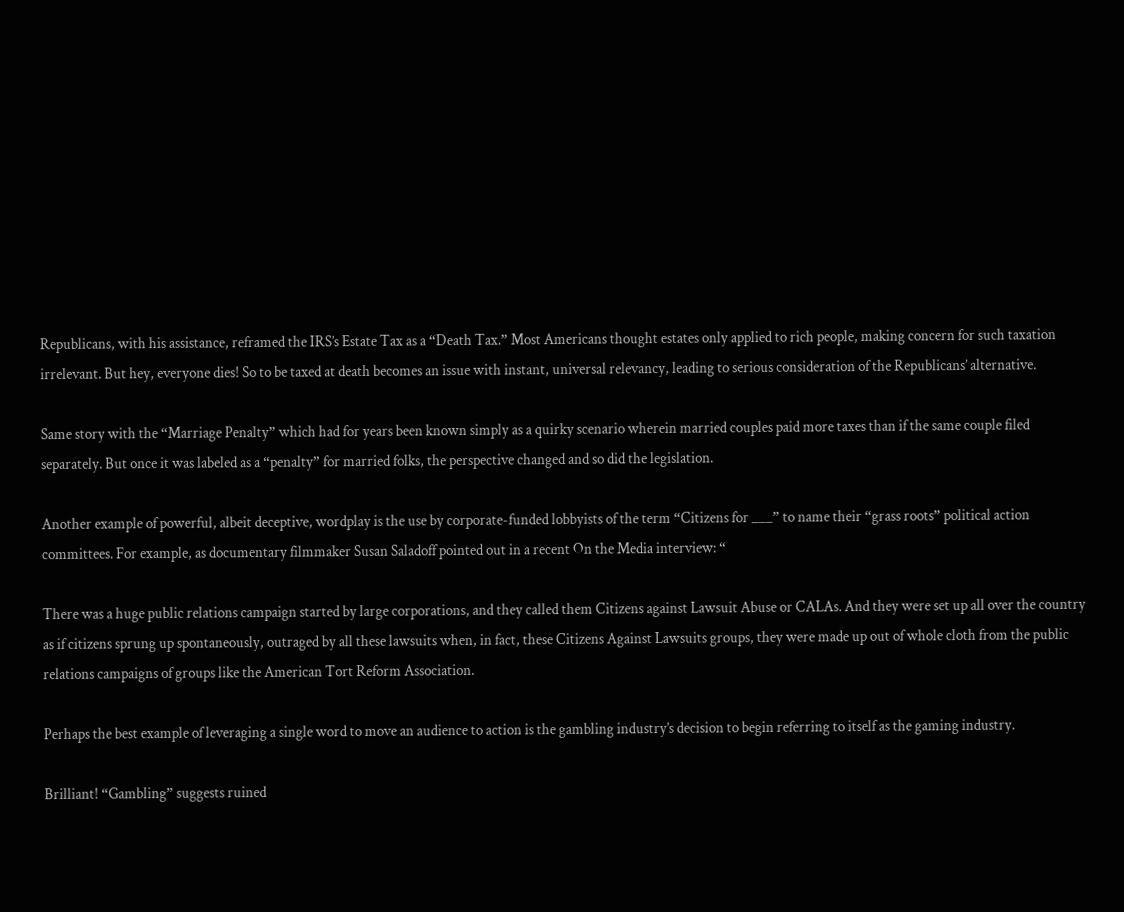Republicans, with his assistance, reframed the IRS’s Estate Tax as a “Death Tax.” Most Americans thought estates only applied to rich people, making concern for such taxation irrelevant. But hey, everyone dies! So to be taxed at death becomes an issue with instant, universal relevancy, leading to serious consideration of the Republicans’ alternative.

Same story with the “Marriage Penalty” which had for years been known simply as a quirky scenario wherein married couples paid more taxes than if the same couple filed separately. But once it was labeled as a “penalty” for married folks, the perspective changed and so did the legislation.

Another example of powerful, albeit deceptive, wordplay is the use by corporate-funded lobbyists of the term “Citizens for ___” to name their “grass roots” political action committees. For example, as documentary filmmaker Susan Saladoff pointed out in a recent On the Media interview: “

There was a huge public relations campaign started by large corporations, and they called them Citizens against Lawsuit Abuse or CALAs. And they were set up all over the country as if citizens sprung up spontaneously, outraged by all these lawsuits when, in fact, these Citizens Against Lawsuits groups, they were made up out of whole cloth from the public relations campaigns of groups like the American Tort Reform Association.

Perhaps the best example of leveraging a single word to move an audience to action is the gambling industry’s decision to begin referring to itself as the gaming industry.

Brilliant! “Gambling” suggests ruined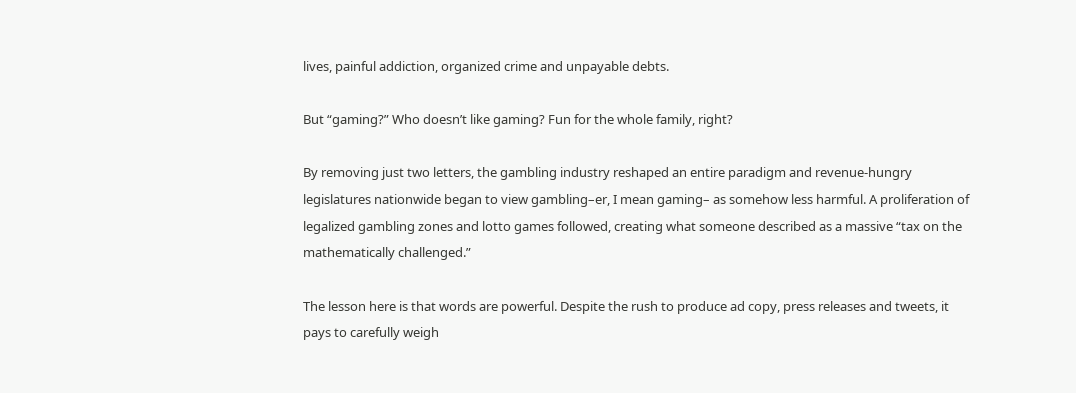lives, painful addiction, organized crime and unpayable debts.

But “gaming?” Who doesn’t like gaming? Fun for the whole family, right?

By removing just two letters, the gambling industry reshaped an entire paradigm and revenue-hungry legislatures nationwide began to view gambling–er, I mean gaming– as somehow less harmful. A proliferation of legalized gambling zones and lotto games followed, creating what someone described as a massive “tax on the mathematically challenged.”

The lesson here is that words are powerful. Despite the rush to produce ad copy, press releases and tweets, it pays to carefully weigh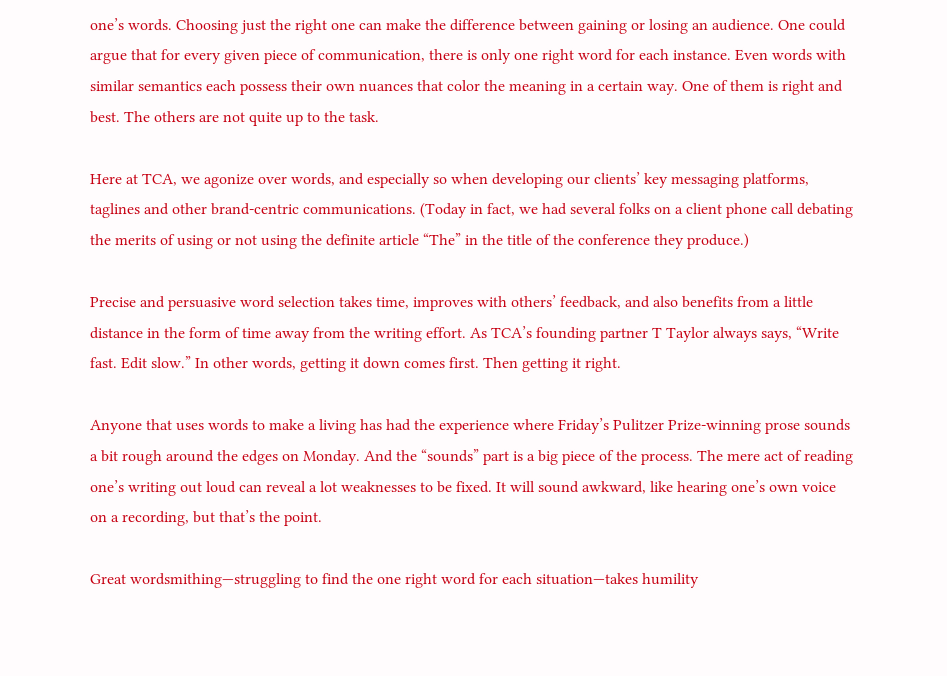one’s words. Choosing just the right one can make the difference between gaining or losing an audience. One could argue that for every given piece of communication, there is only one right word for each instance. Even words with similar semantics each possess their own nuances that color the meaning in a certain way. One of them is right and best. The others are not quite up to the task.

Here at TCA, we agonize over words, and especially so when developing our clients’ key messaging platforms, taglines and other brand-centric communications. (Today in fact, we had several folks on a client phone call debating the merits of using or not using the definite article “The” in the title of the conference they produce.)

Precise and persuasive word selection takes time, improves with others’ feedback, and also benefits from a little distance in the form of time away from the writing effort. As TCA’s founding partner T Taylor always says, “Write fast. Edit slow.” In other words, getting it down comes first. Then getting it right.

Anyone that uses words to make a living has had the experience where Friday’s Pulitzer Prize-winning prose sounds a bit rough around the edges on Monday. And the “sounds” part is a big piece of the process. The mere act of reading one’s writing out loud can reveal a lot weaknesses to be fixed. It will sound awkward, like hearing one’s own voice on a recording, but that’s the point.

Great wordsmithing—struggling to find the one right word for each situation—takes humility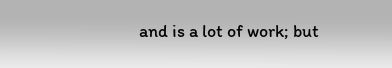and is a lot of work; but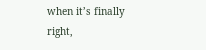when it’s finally right,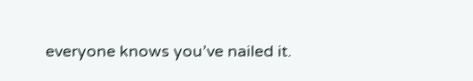everyone knows you’ve nailed it.